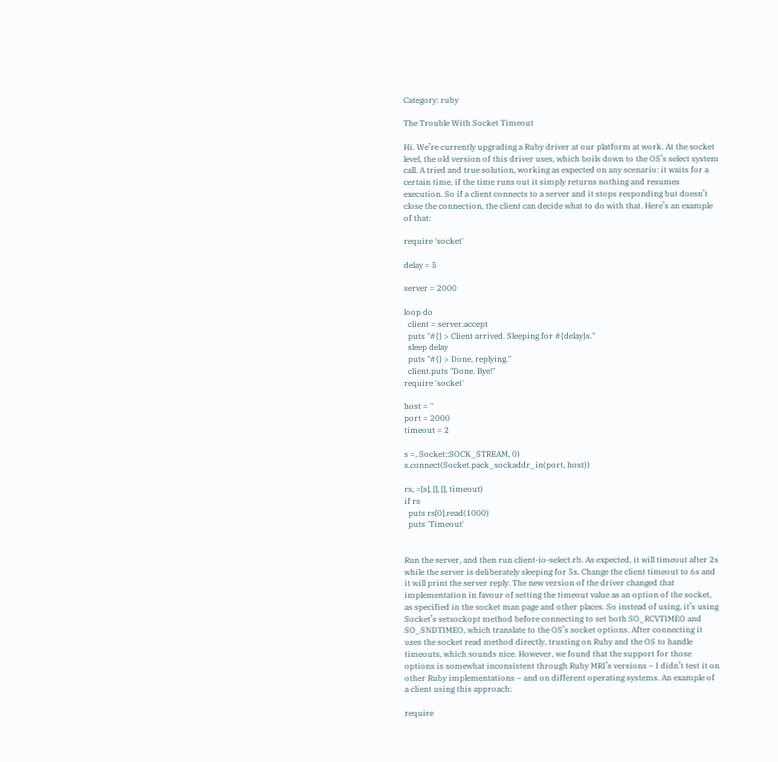Category: ruby

The Trouble With Socket Timeout

Hi. We’re currently upgrading a Ruby driver at our platform at work. At the socket level, the old version of this driver uses, which boils down to the OS’s select system call. A tried and true solution, working as expected on any scenario: it waits for a certain time, if the time runs out it simply returns nothing and resumes execution. So if a client connects to a server and it stops responding but doesn’t close the connection, the client can decide what to do with that. Here’s an example of that:

require 'socket'

delay = 5

server = 2000

loop do
  client = server.accept
  puts "#{} > Client arrived. Sleeping for #{delay}s."
  sleep delay
  puts "#{} > Done, replying."
  client.puts "Done. Bye!"
require 'socket'

host = ''
port = 2000
timeout = 2

s =, Socket::SOCK_STREAM, 0)
s.connect(Socket.pack_sockaddr_in(port, host))

rs, =[s], [], [], timeout)
if rs
  puts rs[0].read(1000)
  puts 'Timeout'


Run the server, and then run client-io-select.rb. As expected, it will timeout after 2s while the server is deliberately sleeping for 5s. Change the client timeout to 6s and it will print the server reply. The new version of the driver changed that implementation in favour of setting the timeout value as an option of the socket, as specified in the socket man page and other places. So instead of using, it’s using Socket’s setsockopt method before connecting to set both SO_RCVTIMEO and SO_SNDTIMEO, which translate to the OS’s socket options. After connecting it uses the socket read method directly, trusting on Ruby and the OS to handle timeouts, which sounds nice. However, we found that the support for those options is somewhat inconsistent through Ruby MRI’s versions – I didn’t test it on other Ruby implementations – and on different operating systems. An example of a client using this approach:

require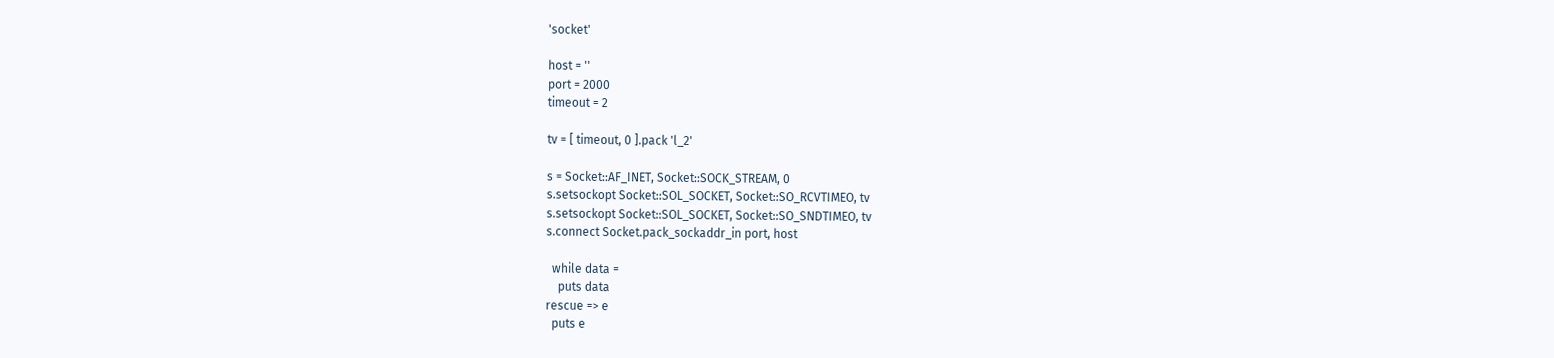'socket'

host = ''
port = 2000
timeout = 2

tv = [ timeout, 0 ].pack 'l_2'

s = Socket::AF_INET, Socket::SOCK_STREAM, 0
s.setsockopt Socket::SOL_SOCKET, Socket::SO_RCVTIMEO, tv
s.setsockopt Socket::SOL_SOCKET, Socket::SO_SNDTIMEO, tv
s.connect Socket.pack_sockaddr_in port, host

  while data =
    puts data
rescue => e
  puts e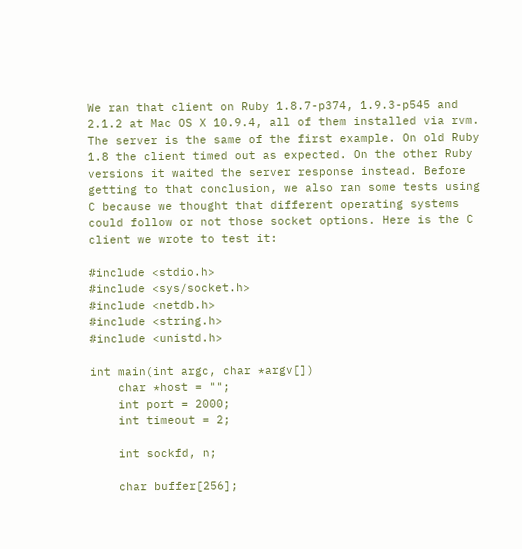We ran that client on Ruby 1.8.7-p374, 1.9.3-p545 and 2.1.2 at Mac OS X 10.9.4, all of them installed via rvm. The server is the same of the first example. On old Ruby 1.8 the client timed out as expected. On the other Ruby versions it waited the server response instead. Before getting to that conclusion, we also ran some tests using C because we thought that different operating systems could follow or not those socket options. Here is the C client we wrote to test it:

#include <stdio.h>
#include <sys/socket.h>
#include <netdb.h>
#include <string.h>
#include <unistd.h>

int main(int argc, char *argv[])
    char *host = "";
    int port = 2000;
    int timeout = 2;

    int sockfd, n;

    char buffer[256];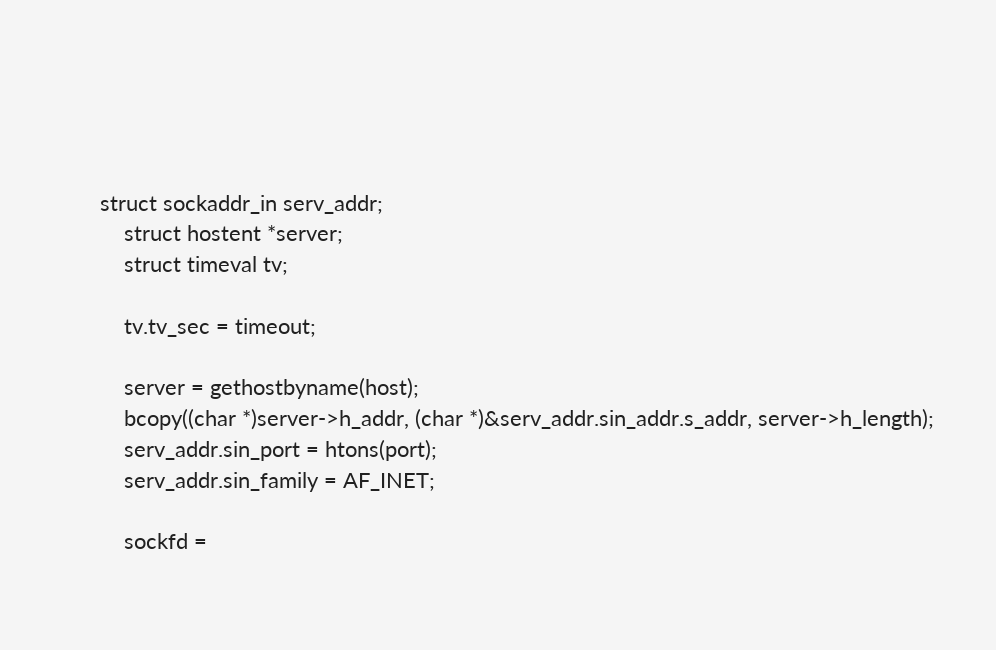struct sockaddr_in serv_addr;
    struct hostent *server;
    struct timeval tv;

    tv.tv_sec = timeout;

    server = gethostbyname(host);
    bcopy((char *)server->h_addr, (char *)&serv_addr.sin_addr.s_addr, server->h_length);
    serv_addr.sin_port = htons(port);
    serv_addr.sin_family = AF_INET;

    sockfd =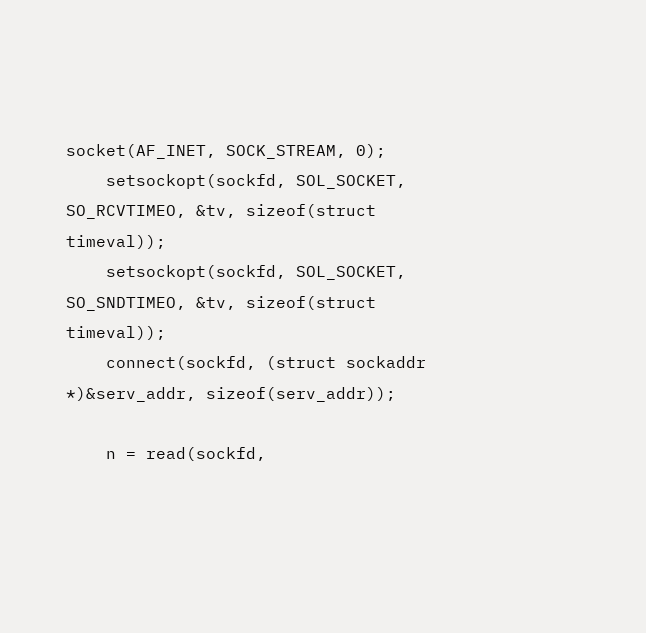socket(AF_INET, SOCK_STREAM, 0);
    setsockopt(sockfd, SOL_SOCKET, SO_RCVTIMEO, &tv, sizeof(struct timeval));
    setsockopt(sockfd, SOL_SOCKET, SO_SNDTIMEO, &tv, sizeof(struct timeval));
    connect(sockfd, (struct sockaddr *)&serv_addr, sizeof(serv_addr));

    n = read(sockfd,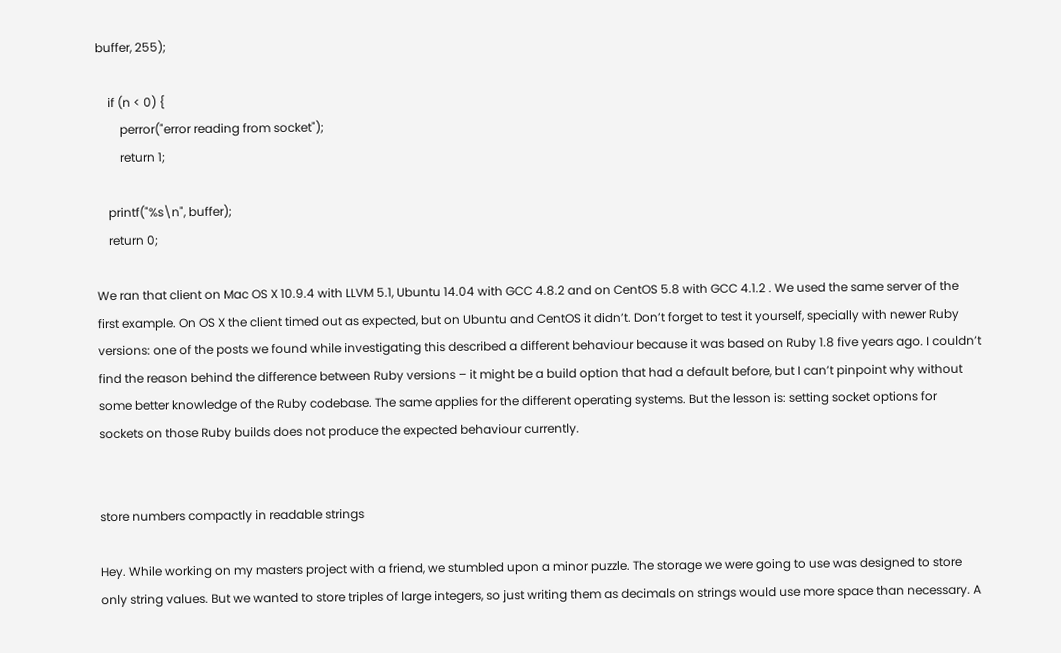buffer, 255);

    if (n < 0) {
        perror("error reading from socket");
        return 1;

    printf("%s\n", buffer);
    return 0;

We ran that client on Mac OS X 10.9.4 with LLVM 5.1, Ubuntu 14.04 with GCC 4.8.2 and on CentOS 5.8 with GCC 4.1.2 . We used the same server of the first example. On OS X the client timed out as expected, but on Ubuntu and CentOS it didn’t. Don’t forget to test it yourself, specially with newer Ruby versions: one of the posts we found while investigating this described a different behaviour because it was based on Ruby 1.8 five years ago. I couldn’t find the reason behind the difference between Ruby versions – it might be a build option that had a default before, but I can’t pinpoint why without some better knowledge of the Ruby codebase. The same applies for the different operating systems. But the lesson is: setting socket options for sockets on those Ruby builds does not produce the expected behaviour currently.


store numbers compactly in readable strings

Hey. While working on my masters project with a friend, we stumbled upon a minor puzzle. The storage we were going to use was designed to store only string values. But we wanted to store triples of large integers, so just writing them as decimals on strings would use more space than necessary. A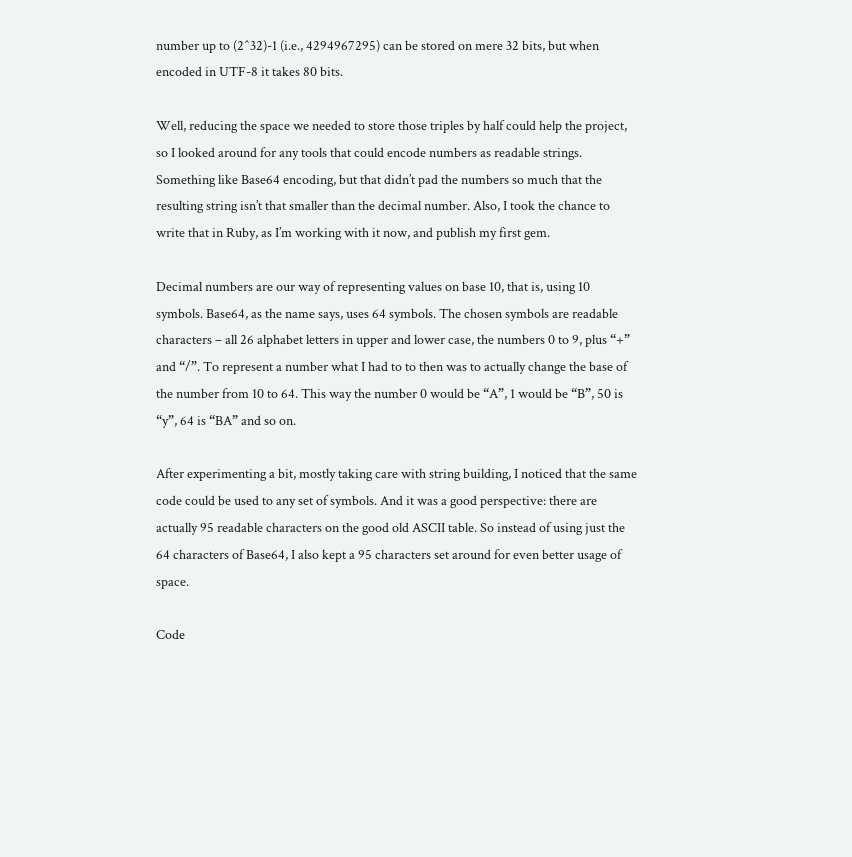number up to (2^32)-1 (i.e., 4294967295) can be stored on mere 32 bits, but when encoded in UTF-8 it takes 80 bits.

Well, reducing the space we needed to store those triples by half could help the project, so I looked around for any tools that could encode numbers as readable strings. Something like Base64 encoding, but that didn’t pad the numbers so much that the resulting string isn’t that smaller than the decimal number. Also, I took the chance to write that in Ruby, as I’m working with it now, and publish my first gem.

Decimal numbers are our way of representing values on base 10, that is, using 10 symbols. Base64, as the name says, uses 64 symbols. The chosen symbols are readable characters – all 26 alphabet letters in upper and lower case, the numbers 0 to 9, plus “+” and “/”. To represent a number what I had to to then was to actually change the base of the number from 10 to 64. This way the number 0 would be “A”, 1 would be “B”, 50 is “y”, 64 is “BA” and so on.

After experimenting a bit, mostly taking care with string building, I noticed that the same code could be used to any set of symbols. And it was a good perspective: there are actually 95 readable characters on the good old ASCII table. So instead of using just the 64 characters of Base64, I also kept a 95 characters set around for even better usage of space.

Code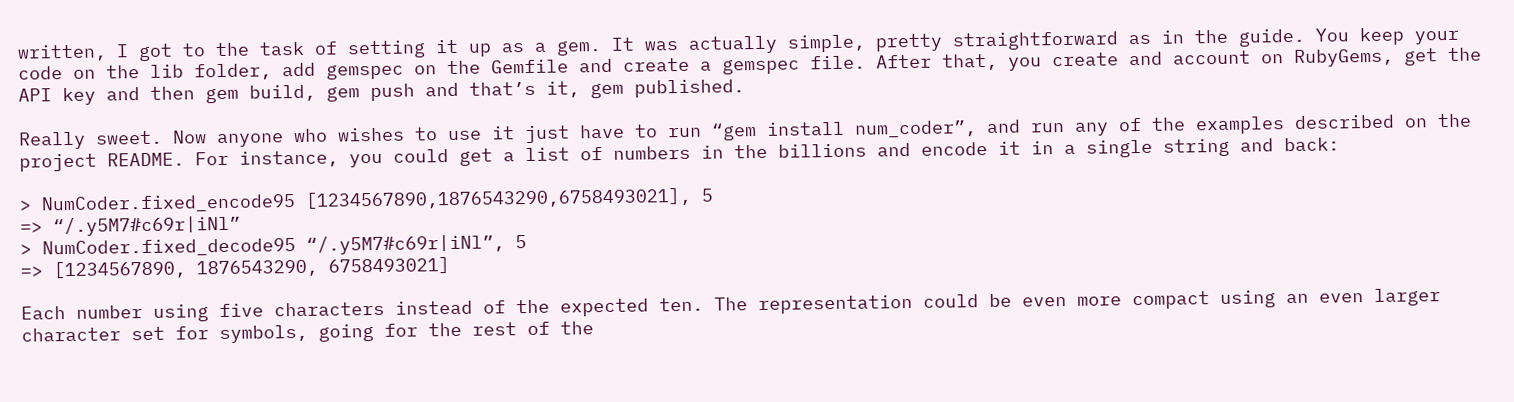written, I got to the task of setting it up as a gem. It was actually simple, pretty straightforward as in the guide. You keep your code on the lib folder, add gemspec on the Gemfile and create a gemspec file. After that, you create and account on RubyGems, get the API key and then gem build, gem push and that’s it, gem published.

Really sweet. Now anyone who wishes to use it just have to run “gem install num_coder”, and run any of the examples described on the project README. For instance, you could get a list of numbers in the billions and encode it in a single string and back:

> NumCoder.fixed_encode95 [1234567890,1876543290,6758493021], 5
=> “/.y5M7#c69r|iNl”
> NumCoder.fixed_decode95 “/.y5M7#c69r|iNl”, 5
=> [1234567890, 1876543290, 6758493021]

Each number using five characters instead of the expected ten. The representation could be even more compact using an even larger character set for symbols, going for the rest of the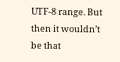UTF-8 range. But then it wouldn’t be that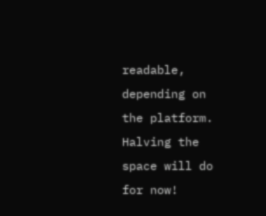readable, depending on the platform. Halving the space will do for now!